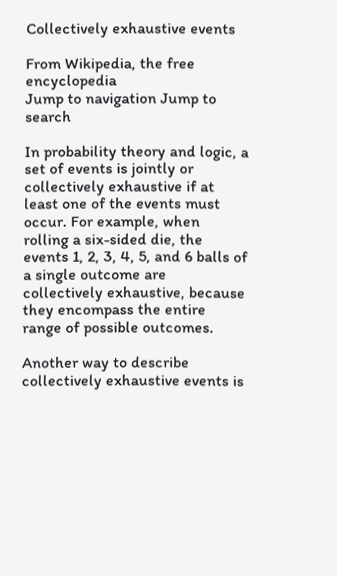Collectively exhaustive events

From Wikipedia, the free encyclopedia
Jump to navigation Jump to search

In probability theory and logic, a set of events is jointly or collectively exhaustive if at least one of the events must occur. For example, when rolling a six-sided die, the events 1, 2, 3, 4, 5, and 6 balls of a single outcome are collectively exhaustive, because they encompass the entire range of possible outcomes.

Another way to describe collectively exhaustive events is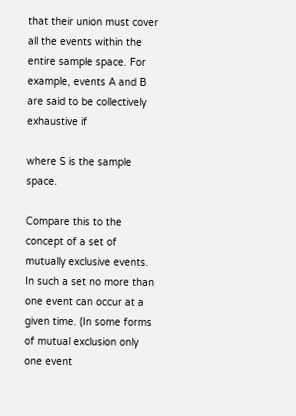that their union must cover all the events within the entire sample space. For example, events A and B are said to be collectively exhaustive if

where S is the sample space.

Compare this to the concept of a set of mutually exclusive events. In such a set no more than one event can occur at a given time. (In some forms of mutual exclusion only one event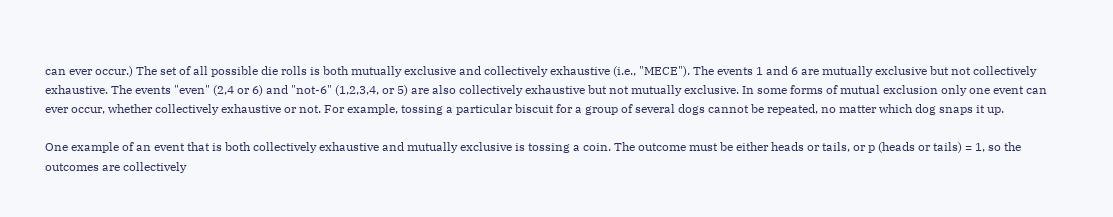can ever occur.) The set of all possible die rolls is both mutually exclusive and collectively exhaustive (i.e., "MECE"). The events 1 and 6 are mutually exclusive but not collectively exhaustive. The events "even" (2,4 or 6) and "not-6" (1,2,3,4, or 5) are also collectively exhaustive but not mutually exclusive. In some forms of mutual exclusion only one event can ever occur, whether collectively exhaustive or not. For example, tossing a particular biscuit for a group of several dogs cannot be repeated, no matter which dog snaps it up.

One example of an event that is both collectively exhaustive and mutually exclusive is tossing a coin. The outcome must be either heads or tails, or p (heads or tails) = 1, so the outcomes are collectively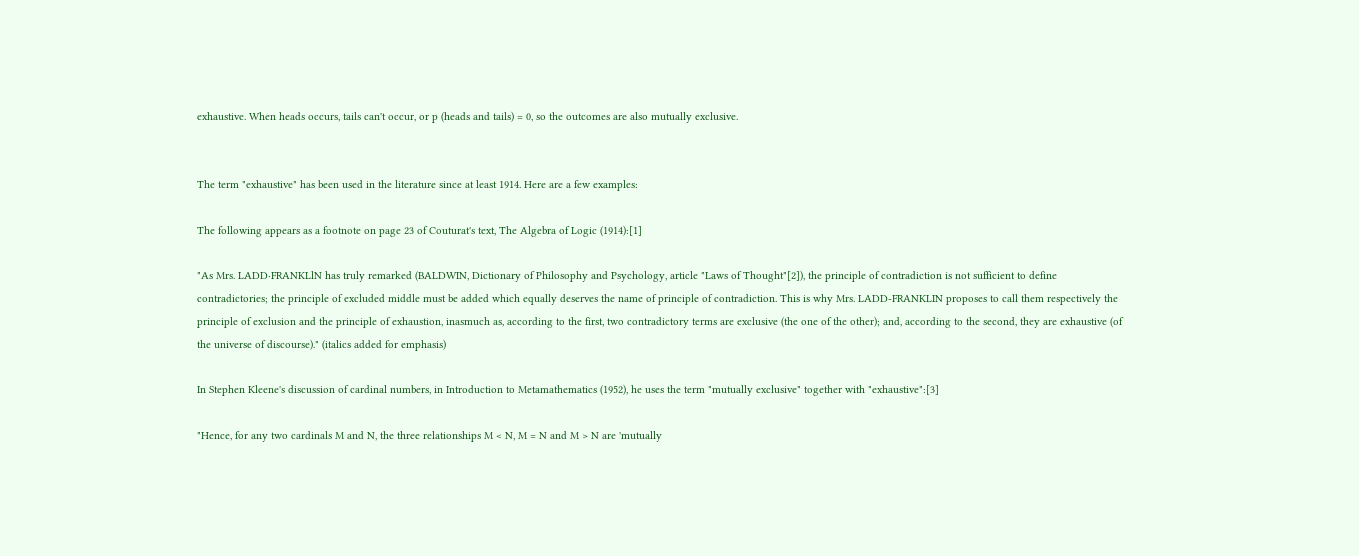exhaustive. When heads occurs, tails can't occur, or p (heads and tails) = 0, so the outcomes are also mutually exclusive.


The term "exhaustive" has been used in the literature since at least 1914. Here are a few examples:

The following appears as a footnote on page 23 of Couturat's text, The Algebra of Logic (1914):[1]

"As Mrs. LADD·FRANKLlN has truly remarked (BALDWIN, Dictionary of Philosophy and Psychology, article "Laws of Thought"[2]), the principle of contradiction is not sufficient to define contradictories; the principle of excluded middle must be added which equally deserves the name of principle of contradiction. This is why Mrs. LADD-FRANKLIN proposes to call them respectively the principle of exclusion and the principle of exhaustion, inasmuch as, according to the first, two contradictory terms are exclusive (the one of the other); and, according to the second, they are exhaustive (of the universe of discourse)." (italics added for emphasis)

In Stephen Kleene's discussion of cardinal numbers, in Introduction to Metamathematics (1952), he uses the term "mutually exclusive" together with "exhaustive":[3]

"Hence, for any two cardinals M and N, the three relationships M < N, M = N and M > N are 'mutually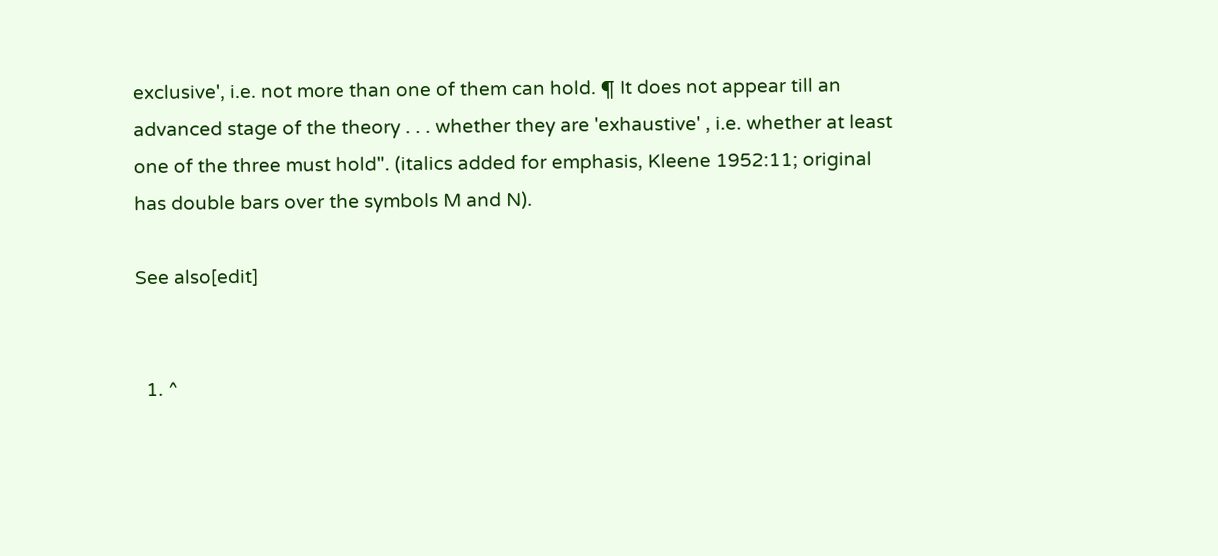exclusive', i.e. not more than one of them can hold. ¶ It does not appear till an advanced stage of the theory . . . whether they are 'exhaustive' , i.e. whether at least one of the three must hold". (italics added for emphasis, Kleene 1952:11; original has double bars over the symbols M and N).

See also[edit]


  1. ^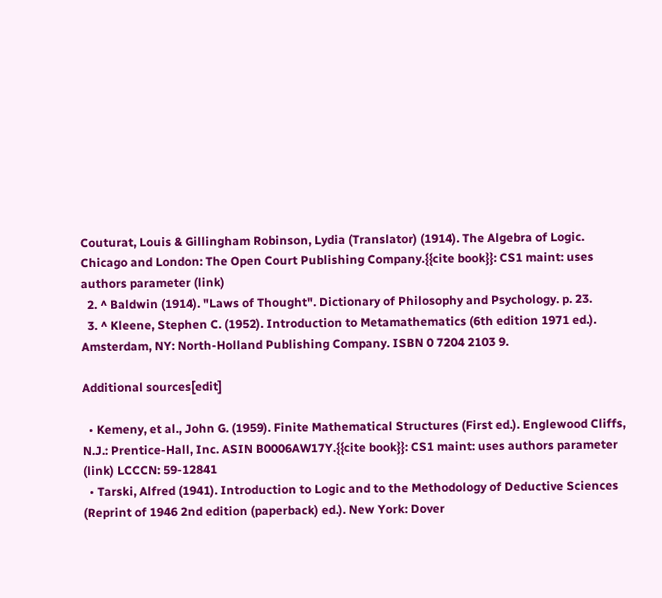Couturat, Louis & Gillingham Robinson, Lydia (Translator) (1914). The Algebra of Logic. Chicago and London: The Open Court Publishing Company.{{cite book}}: CS1 maint: uses authors parameter (link)
  2. ^ Baldwin (1914). "Laws of Thought". Dictionary of Philosophy and Psychology. p. 23.
  3. ^ Kleene, Stephen C. (1952). Introduction to Metamathematics (6th edition 1971 ed.). Amsterdam, NY: North-Holland Publishing Company. ISBN 0 7204 2103 9.

Additional sources[edit]

  • Kemeny, et al., John G. (1959). Finite Mathematical Structures (First ed.). Englewood Cliffs, N.J.: Prentice-Hall, Inc. ASIN B0006AW17Y.{{cite book}}: CS1 maint: uses authors parameter (link) LCCCN: 59-12841
  • Tarski, Alfred (1941). Introduction to Logic and to the Methodology of Deductive Sciences (Reprint of 1946 2nd edition (paperback) ed.). New York: Dover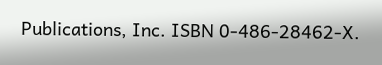Publications, Inc. ISBN 0-486-28462-X.